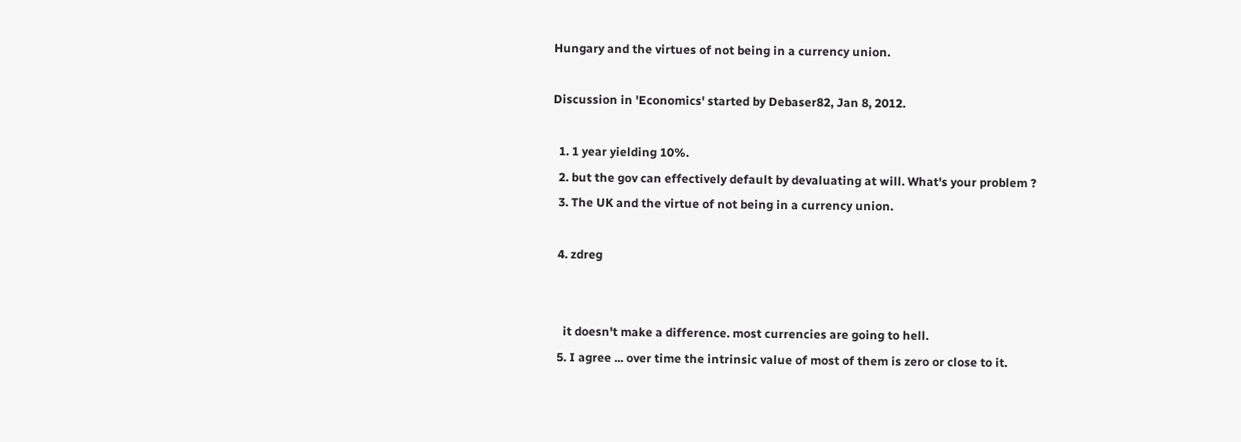Hungary and the virtues of not being in a currency union.

Discussion in 'Economics' started by Debaser82, Jan 8, 2012.

  1. 1 year yielding 10%.
  2. but the gov can effectively default by devaluating at will. What's your problem ?
  3. The UK and the virtue of not being in a currency union.

  4. zdreg


    it doesn't make a difference. most currencies are going to hell.
  5. I agree ... over time the intrinsic value of most of them is zero or close to it.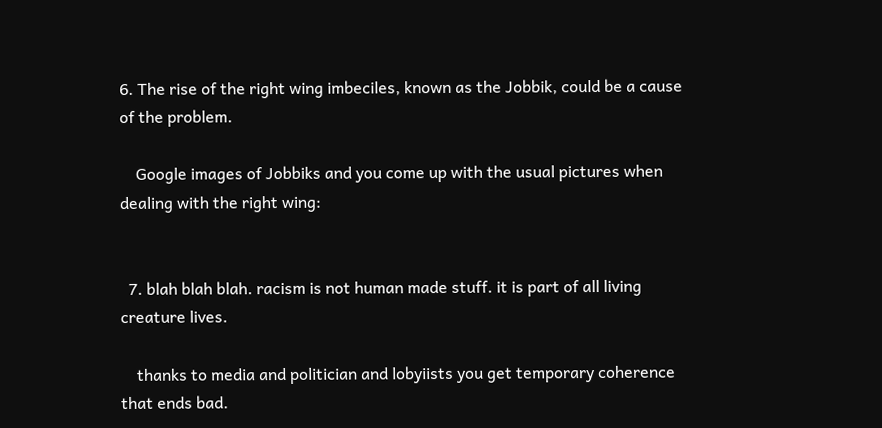6. The rise of the right wing imbeciles, known as the Jobbik, could be a cause of the problem.

    Google images of Jobbiks and you come up with the usual pictures when dealing with the right wing:


  7. blah blah blah. racism is not human made stuff. it is part of all living creature lives.

    thanks to media and politician and lobyiists you get temporary coherence that ends bad.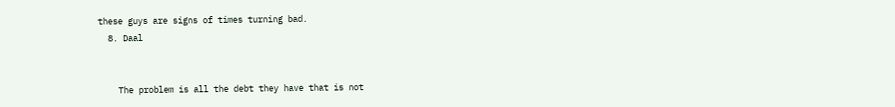these guys are signs of times turning bad.
  8. Daal


    The problem is all the debt they have that is not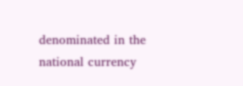denominated in the national currency